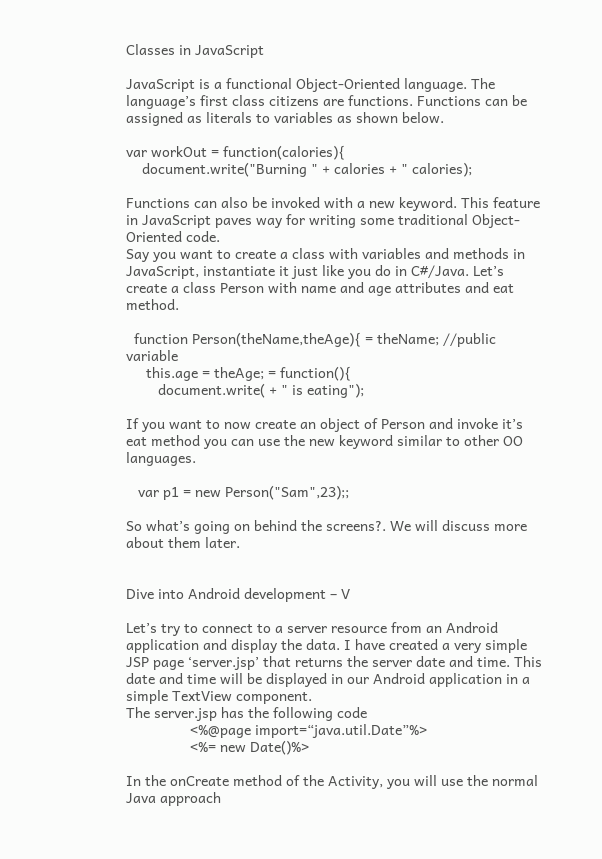Classes in JavaScript

JavaScript is a functional Object-Oriented language. The language’s first class citizens are functions. Functions can be assigned as literals to variables as shown below.

var workOut = function(calories){
    document.write("Burning " + calories + " calories);

Functions can also be invoked with a new keyword. This feature in JavaScript paves way for writing some traditional Object-Oriented code.
Say you want to create a class with variables and methods in JavaScript, instantiate it just like you do in C#/Java. Let’s create a class Person with name and age attributes and eat method.

  function Person(theName,theAge){ = theName; //public variable
     this.age = theAge; = function(){
        document.write( + " is eating");

If you want to now create an object of Person and invoke it’s eat method you can use the new keyword similar to other OO languages.

   var p1 = new Person("Sam",23);;

So what’s going on behind the screens?. We will discuss more about them later.


Dive into Android development – V

Let’s try to connect to a server resource from an Android application and display the data. I have created a very simple JSP page ‘server.jsp’ that returns the server date and time. This date and time will be displayed in our Android application in a simple TextView component.
The server.jsp has the following code
                <%@page import=“java.util.Date”%>
                <%= new Date()%>

In the onCreate method of the Activity, you will use the normal Java approach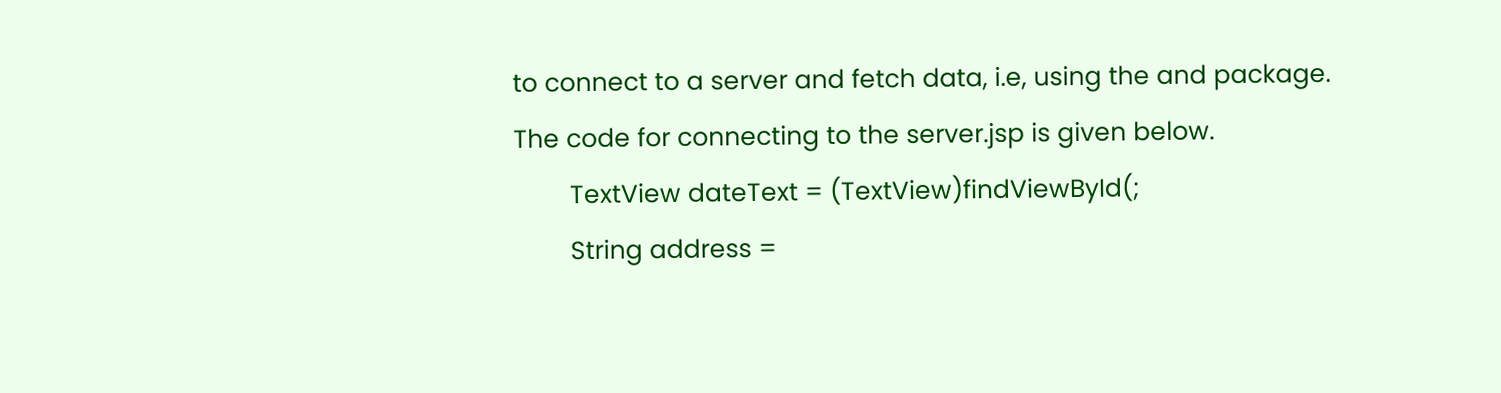to connect to a server and fetch data, i.e, using the and package. The code for connecting to the server.jsp is given below.
        TextView dateText = (TextView)findViewById(;
        String address =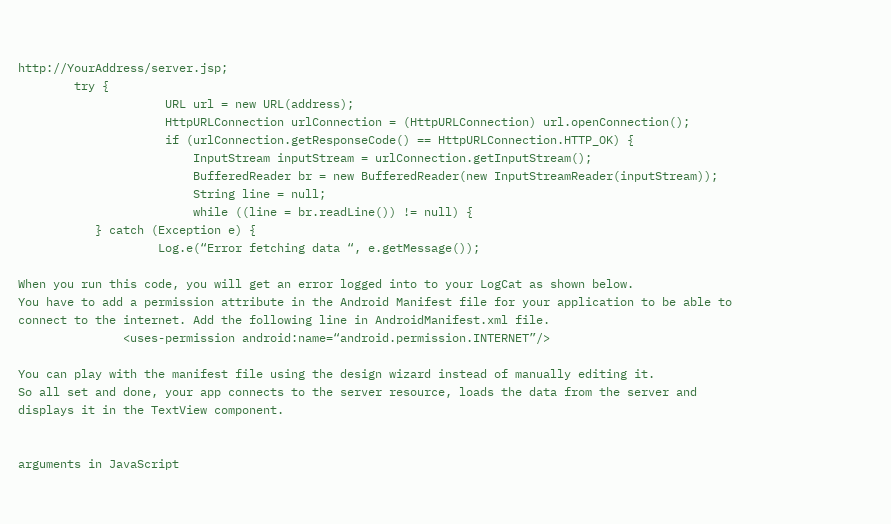http://YourAddress/server.jsp;
        try {
                     URL url = new URL(address);
                     HttpURLConnection urlConnection = (HttpURLConnection) url.openConnection();
                     if (urlConnection.getResponseCode() == HttpURLConnection.HTTP_OK) {
                         InputStream inputStream = urlConnection.getInputStream();
                         BufferedReader br = new BufferedReader(new InputStreamReader(inputStream));
                         String line = null;
                         while ((line = br.readLine()) != null) {
           } catch (Exception e) {
                    Log.e(“Error fetching data “, e.getMessage());

When you run this code, you will get an error logged into to your LogCat as shown below.
You have to add a permission attribute in the Android Manifest file for your application to be able to connect to the internet. Add the following line in AndroidManifest.xml file.
               <uses-permission android:name=“android.permission.INTERNET”/>

You can play with the manifest file using the design wizard instead of manually editing it.
So all set and done, your app connects to the server resource, loads the data from the server and displays it in the TextView component.


arguments in JavaScript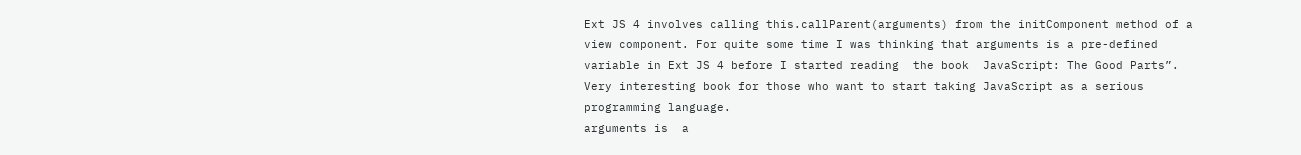Ext JS 4 involves calling this.callParent(arguments) from the initComponent method of a view component. For quite some time I was thinking that arguments is a pre-defined variable in Ext JS 4 before I started reading  the book  JavaScript: The Good Parts”.   Very interesting book for those who want to start taking JavaScript as a serious programming language.
arguments is  a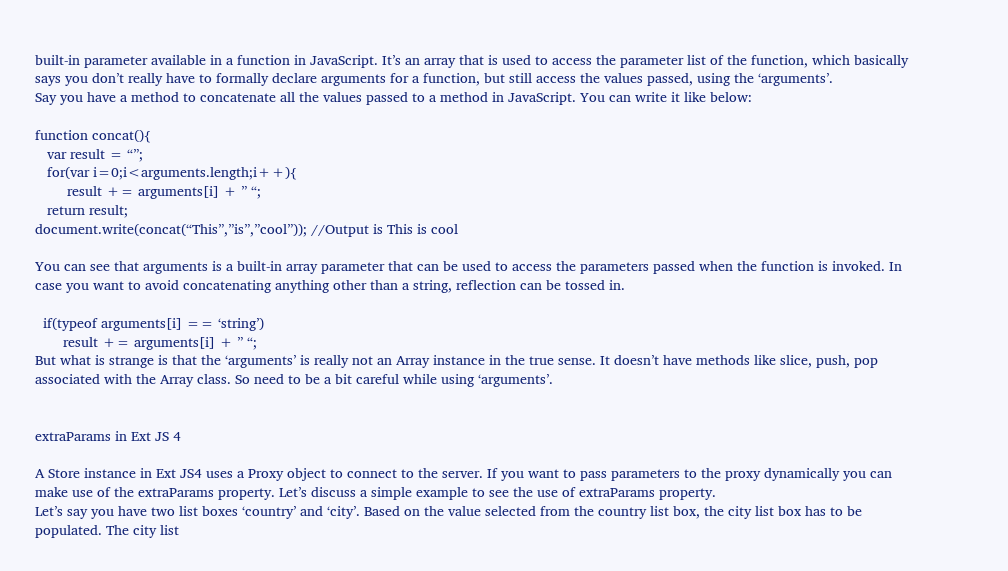built-in parameter available in a function in JavaScript. It’s an array that is used to access the parameter list of the function, which basically says you don’t really have to formally declare arguments for a function, but still access the values passed, using the ‘arguments’.
Say you have a method to concatenate all the values passed to a method in JavaScript. You can write it like below:

function concat(){
   var result = “”;
   for(var i=0;i<arguments.length;i++){
        result += arguments[i] + ” “;
   return result;
document.write(concat(“This”,”is”,”cool”)); //Output is This is cool

You can see that arguments is a built-in array parameter that can be used to access the parameters passed when the function is invoked. In case you want to avoid concatenating anything other than a string, reflection can be tossed in.

  if(typeof arguments[i] == ‘string’)
       result += arguments[i] + ” “;
But what is strange is that the ‘arguments’ is really not an Array instance in the true sense. It doesn’t have methods like slice, push, pop associated with the Array class. So need to be a bit careful while using ‘arguments’.


extraParams in Ext JS 4

A Store instance in Ext JS4 uses a Proxy object to connect to the server. If you want to pass parameters to the proxy dynamically you can make use of the extraParams property. Let’s discuss a simple example to see the use of extraParams property.
Let’s say you have two list boxes ‘country’ and ‘city’. Based on the value selected from the country list box, the city list box has to be populated. The city list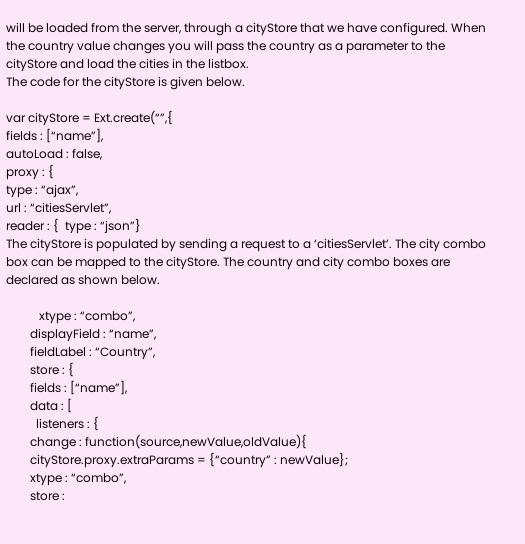will be loaded from the server, through a cityStore that we have configured. When the country value changes you will pass the country as a parameter to the cityStore and load the cities in the listbox.
The code for the cityStore is given below.

var cityStore = Ext.create(“”,{
fields : [“name”],
autoLoad : false,
proxy : {
type : “ajax”,
url : “citiesServlet”,
reader : {  type : “json”}
The cityStore is populated by sending a request to a ‘citiesServlet’. The city combo box can be mapped to the cityStore. The country and city combo boxes are declared as shown below.

           xtype : “combo”,
        displayField : “name”,
        fieldLabel : “Country”,
        store : {
        fields : [“name”],
        data : [
          listeners : {
        change : function(source,newValue,oldValue){
        cityStore.proxy.extraParams = {“country” : newValue};
        xtype : “combo”,
        store :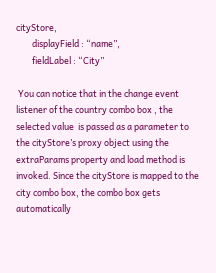cityStore,
        displayField : “name”,
        fieldLabel : “City”

 You can notice that in the change event listener of the country combo box , the selected value  is passed as a parameter to the cityStore’s proxy object using the extraParams property and load method is invoked. Since the cityStore is mapped to the city combo box, the combo box gets automatically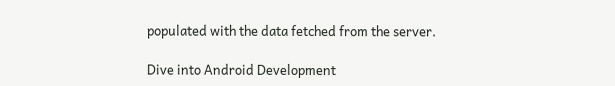populated with the data fetched from the server.

Dive into Android Development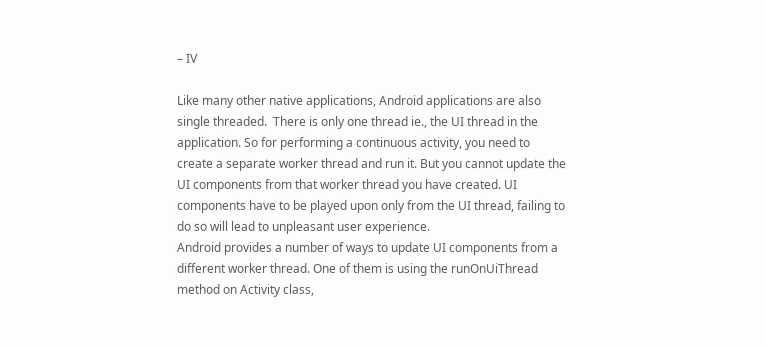– IV

Like many other native applications, Android applications are also single threaded.  There is only one thread ie., the UI thread in the application. So for performing a continuous activity, you need to create a separate worker thread and run it. But you cannot update the UI components from that worker thread you have created. UI components have to be played upon only from the UI thread, failing to do so will lead to unpleasant user experience.
Android provides a number of ways to update UI components from a different worker thread. One of them is using the runOnUiThread method on Activity class,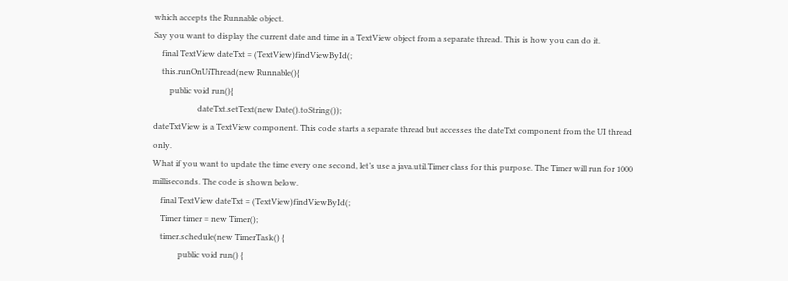which accepts the Runnable object.
Say you want to display the current date and time in a TextView object from a separate thread. This is how you can do it.
    final TextView dateTxt = (TextView)findViewById(;
    this.runOnUiThread(new Runnable(){
        public void run(){
                      dateTxt.setText(new Date().toString());
dateTxtView is a TextView component. This code starts a separate thread but accesses the dateTxt component from the UI thread only.
What if you want to update the time every one second, let’s use a java.util.Timer class for this purpose. The Timer will run for 1000 milliseconds. The code is shown below.
    final TextView dateTxt = (TextView)findViewById(;
    Timer timer = new Timer();
    timer.schedule(new TimerTask() {
             public void run() {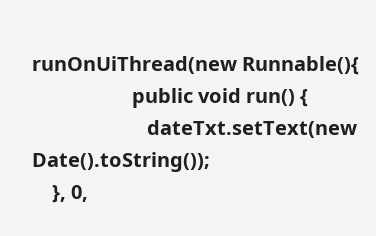runOnUiThread(new Runnable(){
                    public void run() {
                       dateTxt.setText(new Date().toString());
    }, 0,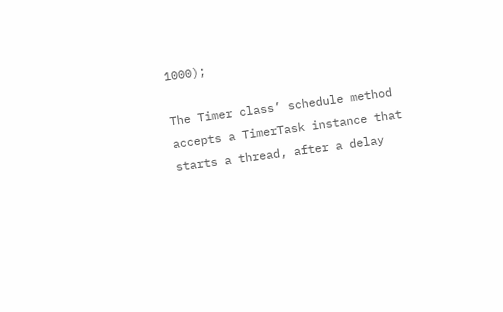1000);

The Timer class’ schedule method accepts a TimerTask instance that starts a thread, after a delay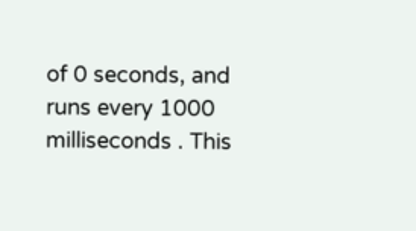of 0 seconds, and runs every 1000 milliseconds . This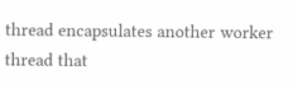thread encapsulates another worker thread that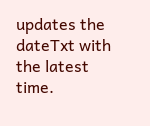updates the dateTxt with the latest time.